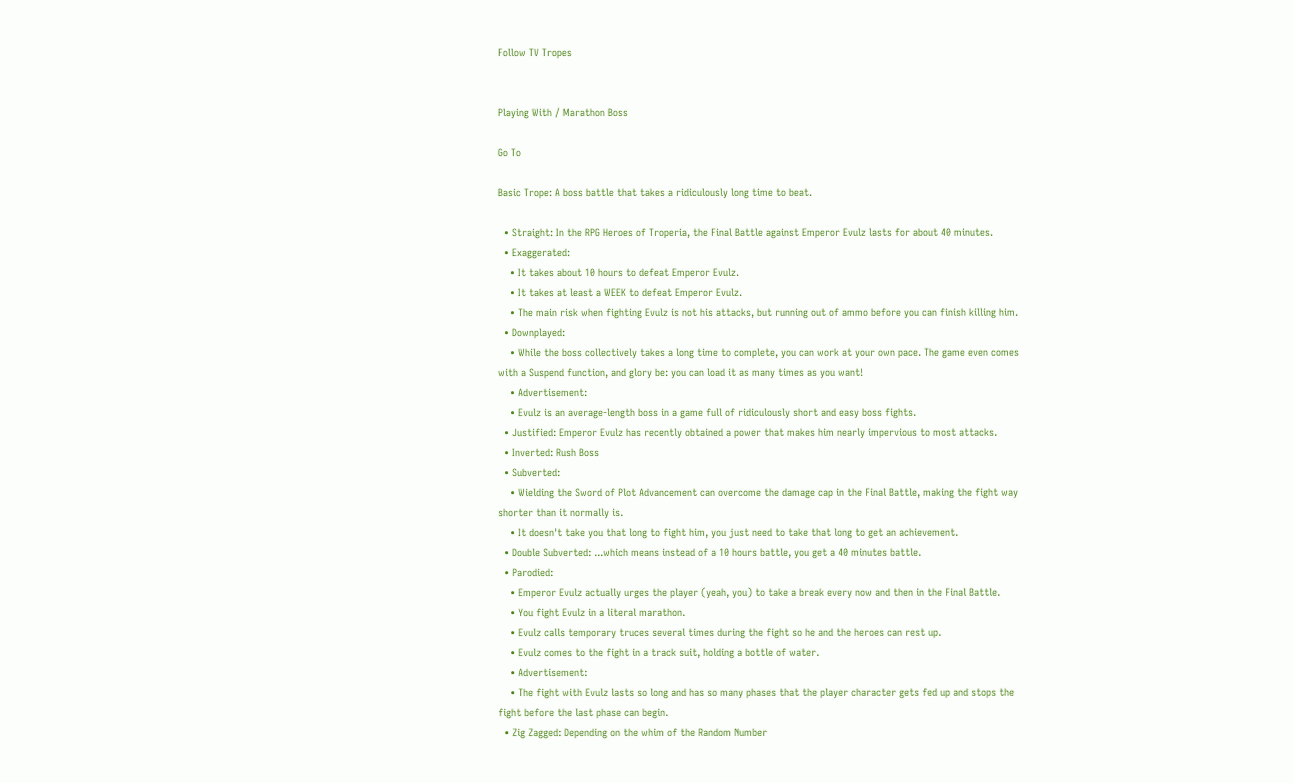Follow TV Tropes


Playing With / Marathon Boss

Go To

Basic Trope: A boss battle that takes a ridiculously long time to beat.

  • Straight: In the RPG Heroes of Troperia, the Final Battle against Emperor Evulz lasts for about 40 minutes.
  • Exaggerated:
    • It takes about 10 hours to defeat Emperor Evulz.
    • It takes at least a WEEK to defeat Emperor Evulz.
    • The main risk when fighting Evulz is not his attacks, but running out of ammo before you can finish killing him.
  • Downplayed:
    • While the boss collectively takes a long time to complete, you can work at your own pace. The game even comes with a Suspend function, and glory be: you can load it as many times as you want!
    • Advertisement:
    • Evulz is an average-length boss in a game full of ridiculously short and easy boss fights.
  • Justified: Emperor Evulz has recently obtained a power that makes him nearly impervious to most attacks.
  • Inverted: Rush Boss
  • Subverted:
    • Wielding the Sword of Plot Advancement can overcome the damage cap in the Final Battle, making the fight way shorter than it normally is.
    • It doesn't take you that long to fight him, you just need to take that long to get an achievement.
  • Double Subverted: ...which means instead of a 10 hours battle, you get a 40 minutes battle.
  • Parodied:
    • Emperor Evulz actually urges the player (yeah, you) to take a break every now and then in the Final Battle.
    • You fight Evulz in a literal marathon.
    • Evulz calls temporary truces several times during the fight so he and the heroes can rest up.
    • Evulz comes to the fight in a track suit, holding a bottle of water.
    • Advertisement:
    • The fight with Evulz lasts so long and has so many phases that the player character gets fed up and stops the fight before the last phase can begin.
  • Zig Zagged: Depending on the whim of the Random Number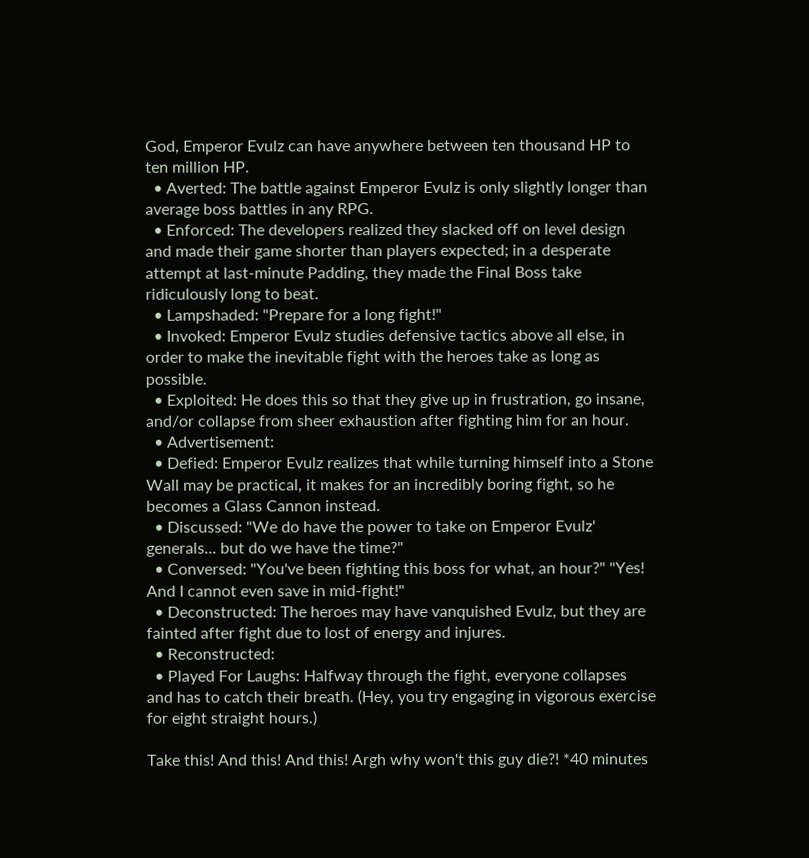God, Emperor Evulz can have anywhere between ten thousand HP to ten million HP.
  • Averted: The battle against Emperor Evulz is only slightly longer than average boss battles in any RPG.
  • Enforced: The developers realized they slacked off on level design and made their game shorter than players expected; in a desperate attempt at last-minute Padding, they made the Final Boss take ridiculously long to beat.
  • Lampshaded: "Prepare for a long fight!"
  • Invoked: Emperor Evulz studies defensive tactics above all else, in order to make the inevitable fight with the heroes take as long as possible.
  • Exploited: He does this so that they give up in frustration, go insane, and/or collapse from sheer exhaustion after fighting him for an hour.
  • Advertisement:
  • Defied: Emperor Evulz realizes that while turning himself into a Stone Wall may be practical, it makes for an incredibly boring fight, so he becomes a Glass Cannon instead.
  • Discussed: "We do have the power to take on Emperor Evulz' generals... but do we have the time?"
  • Conversed: "You've been fighting this boss for what, an hour?" "Yes! And I cannot even save in mid-fight!"
  • Deconstructed: The heroes may have vanquished Evulz, but they are fainted after fight due to lost of energy and injures.
  • Reconstructed:
  • Played For Laughs: Halfway through the fight, everyone collapses and has to catch their breath. (Hey, you try engaging in vigorous exercise for eight straight hours.)

Take this! And this! And this! Argh why won't this guy die?! *40 minutes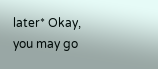later* Okay, you may go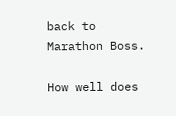back to Marathon Boss.

How well does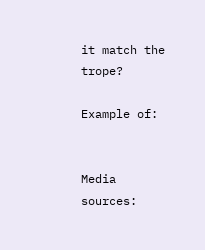it match the trope?

Example of:


Media sources: